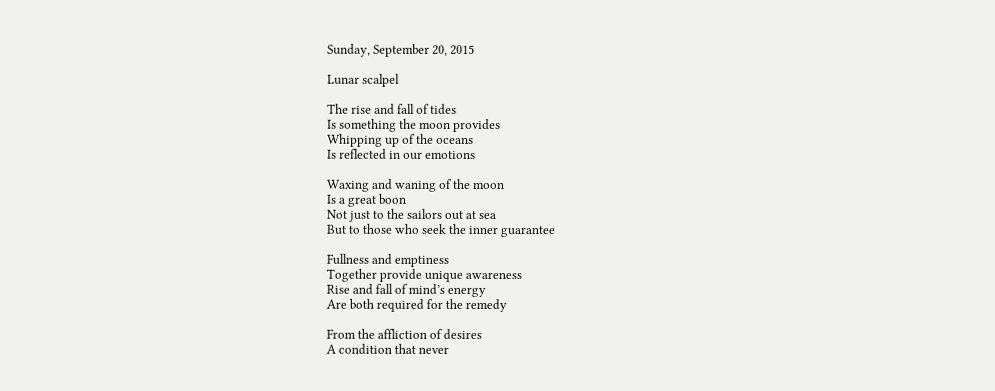Sunday, September 20, 2015

Lunar scalpel

The rise and fall of tides
Is something the moon provides
Whipping up of the oceans
Is reflected in our emotions

Waxing and waning of the moon
Is a great boon
Not just to the sailors out at sea
But to those who seek the inner guarantee

Fullness and emptiness
Together provide unique awareness
Rise and fall of mind’s energy
Are both required for the remedy

From the affliction of desires
A condition that never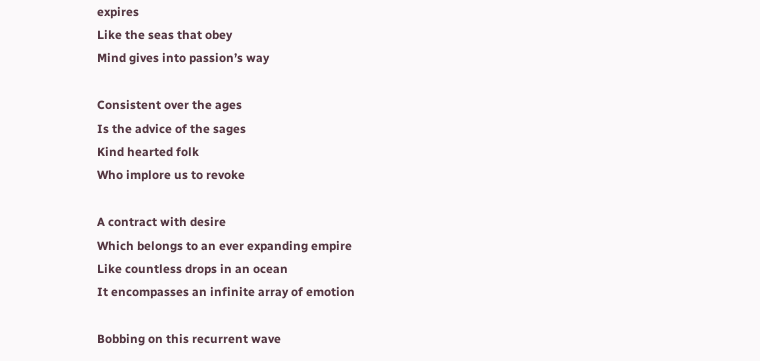expires
Like the seas that obey
Mind gives into passion’s way

Consistent over the ages
Is the advice of the sages
Kind hearted folk
Who implore us to revoke

A contract with desire
Which belongs to an ever expanding empire
Like countless drops in an ocean
It encompasses an infinite array of emotion

Bobbing on this recurrent wave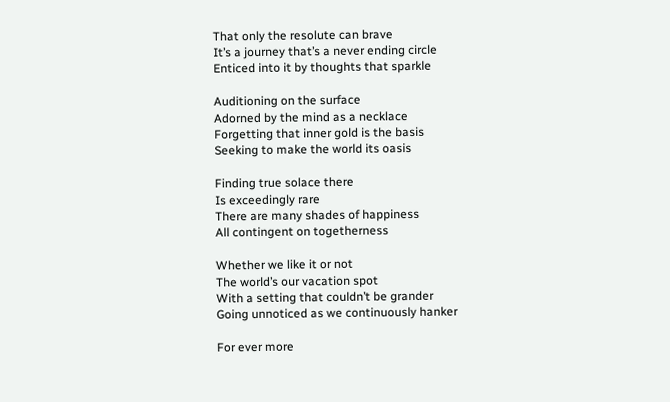That only the resolute can brave
It’s a journey that’s a never ending circle
Enticed into it by thoughts that sparkle

Auditioning on the surface
Adorned by the mind as a necklace
Forgetting that inner gold is the basis
Seeking to make the world its oasis

Finding true solace there
Is exceedingly rare
There are many shades of happiness
All contingent on togetherness

Whether we like it or not
The world’s our vacation spot
With a setting that couldn’t be grander
Going unnoticed as we continuously hanker

For ever more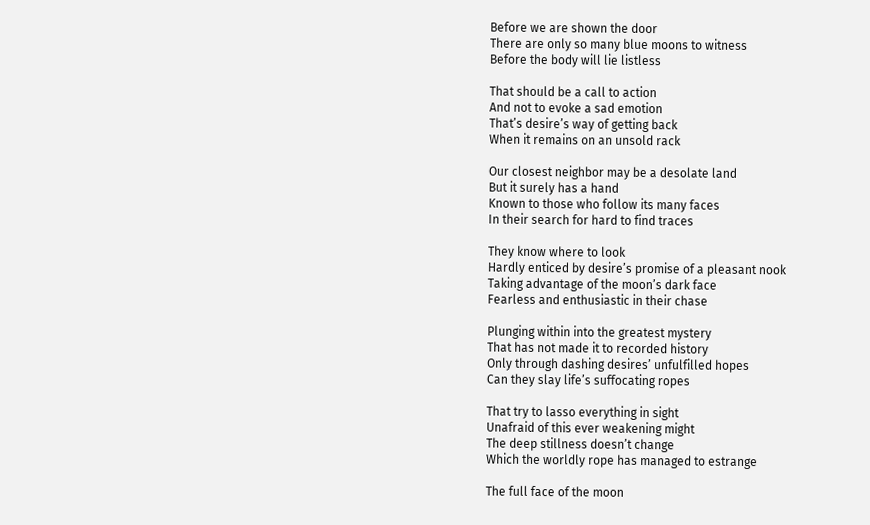Before we are shown the door
There are only so many blue moons to witness
Before the body will lie listless

That should be a call to action
And not to evoke a sad emotion
That’s desire’s way of getting back
When it remains on an unsold rack

Our closest neighbor may be a desolate land
But it surely has a hand
Known to those who follow its many faces
In their search for hard to find traces

They know where to look
Hardly enticed by desire’s promise of a pleasant nook
Taking advantage of the moon’s dark face
Fearless and enthusiastic in their chase

Plunging within into the greatest mystery
That has not made it to recorded history
Only through dashing desires’ unfulfilled hopes
Can they slay life’s suffocating ropes

That try to lasso everything in sight
Unafraid of this ever weakening might
The deep stillness doesn’t change
Which the worldly rope has managed to estrange

The full face of the moon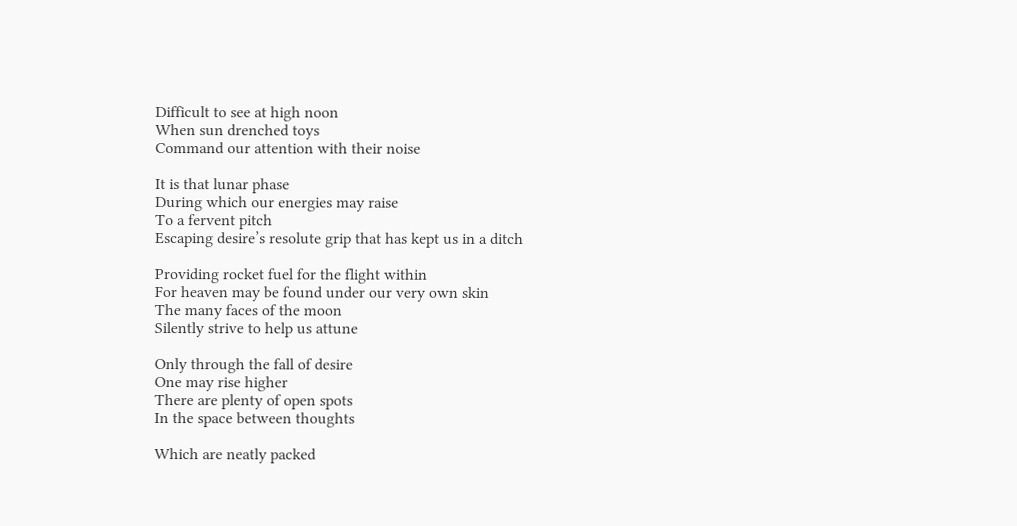Difficult to see at high noon
When sun drenched toys
Command our attention with their noise

It is that lunar phase
During which our energies may raise
To a fervent pitch
Escaping desire’s resolute grip that has kept us in a ditch

Providing rocket fuel for the flight within
For heaven may be found under our very own skin
The many faces of the moon
Silently strive to help us attune

Only through the fall of desire
One may rise higher
There are plenty of open spots
In the space between thoughts

Which are neatly packed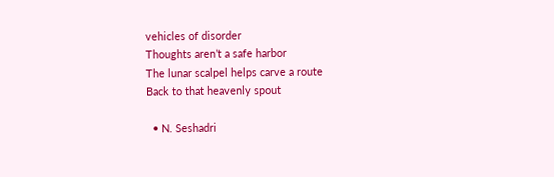vehicles of disorder
Thoughts aren’t a safe harbor
The lunar scalpel helps carve a route
Back to that heavenly spout

  • N. Seshadri